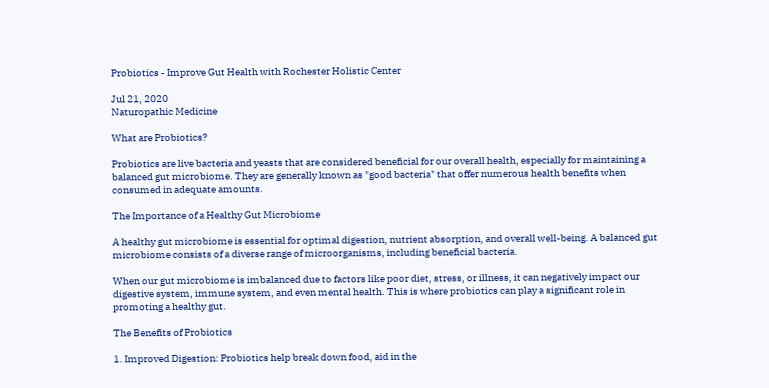Probiotics - Improve Gut Health with Rochester Holistic Center

Jul 21, 2020
Naturopathic Medicine

What are Probiotics?

Probiotics are live bacteria and yeasts that are considered beneficial for our overall health, especially for maintaining a balanced gut microbiome. They are generally known as "good bacteria" that offer numerous health benefits when consumed in adequate amounts.

The Importance of a Healthy Gut Microbiome

A healthy gut microbiome is essential for optimal digestion, nutrient absorption, and overall well-being. A balanced gut microbiome consists of a diverse range of microorganisms, including beneficial bacteria.

When our gut microbiome is imbalanced due to factors like poor diet, stress, or illness, it can negatively impact our digestive system, immune system, and even mental health. This is where probiotics can play a significant role in promoting a healthy gut.

The Benefits of Probiotics

1. Improved Digestion: Probiotics help break down food, aid in the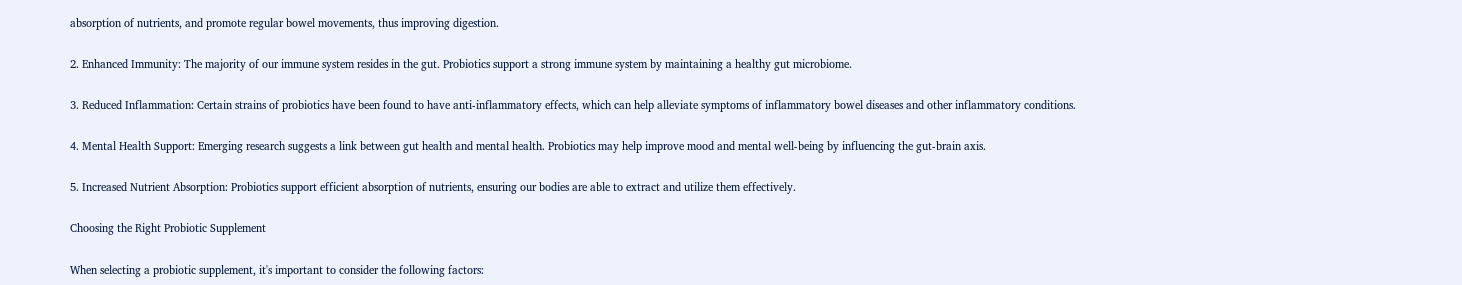absorption of nutrients, and promote regular bowel movements, thus improving digestion.

2. Enhanced Immunity: The majority of our immune system resides in the gut. Probiotics support a strong immune system by maintaining a healthy gut microbiome.

3. Reduced Inflammation: Certain strains of probiotics have been found to have anti-inflammatory effects, which can help alleviate symptoms of inflammatory bowel diseases and other inflammatory conditions.

4. Mental Health Support: Emerging research suggests a link between gut health and mental health. Probiotics may help improve mood and mental well-being by influencing the gut-brain axis.

5. Increased Nutrient Absorption: Probiotics support efficient absorption of nutrients, ensuring our bodies are able to extract and utilize them effectively.

Choosing the Right Probiotic Supplement

When selecting a probiotic supplement, it's important to consider the following factors: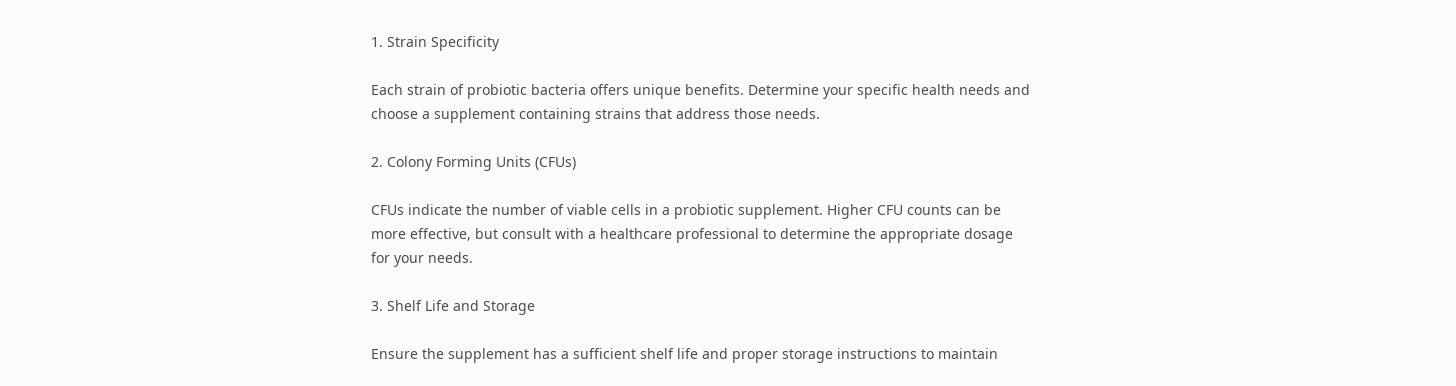1. Strain Specificity

Each strain of probiotic bacteria offers unique benefits. Determine your specific health needs and choose a supplement containing strains that address those needs.

2. Colony Forming Units (CFUs)

CFUs indicate the number of viable cells in a probiotic supplement. Higher CFU counts can be more effective, but consult with a healthcare professional to determine the appropriate dosage for your needs.

3. Shelf Life and Storage

Ensure the supplement has a sufficient shelf life and proper storage instructions to maintain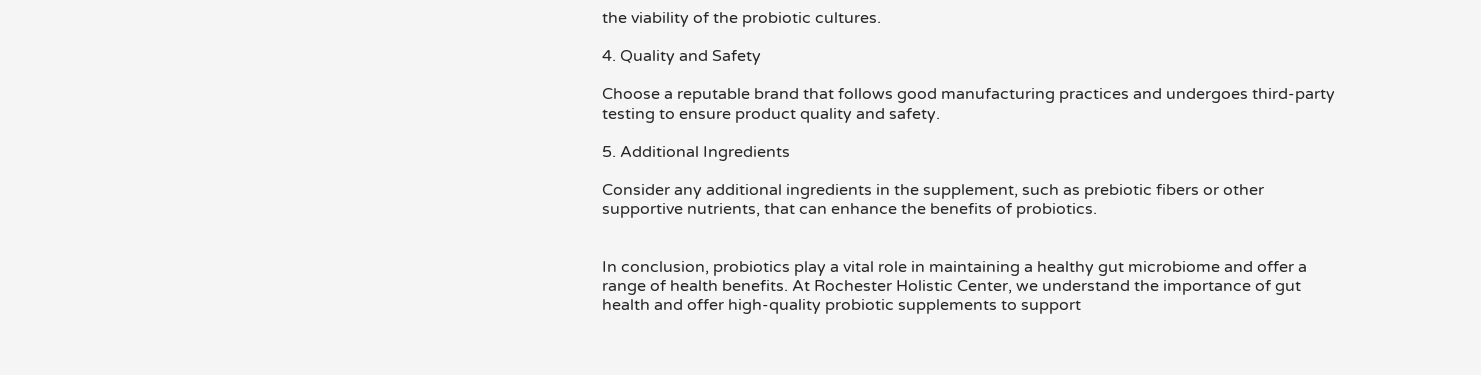the viability of the probiotic cultures.

4. Quality and Safety

Choose a reputable brand that follows good manufacturing practices and undergoes third-party testing to ensure product quality and safety.

5. Additional Ingredients

Consider any additional ingredients in the supplement, such as prebiotic fibers or other supportive nutrients, that can enhance the benefits of probiotics.


In conclusion, probiotics play a vital role in maintaining a healthy gut microbiome and offer a range of health benefits. At Rochester Holistic Center, we understand the importance of gut health and offer high-quality probiotic supplements to support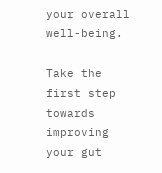your overall well-being.

Take the first step towards improving your gut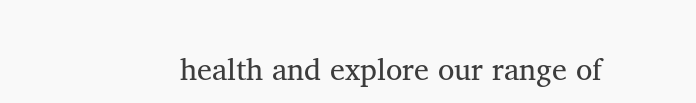health and explore our range of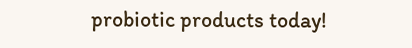probiotic products today!